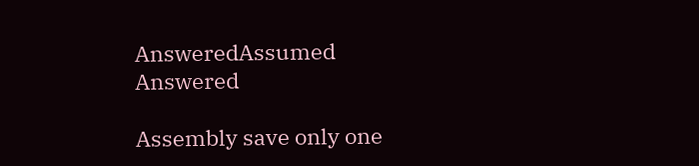AnsweredAssumed Answered

Assembly save only one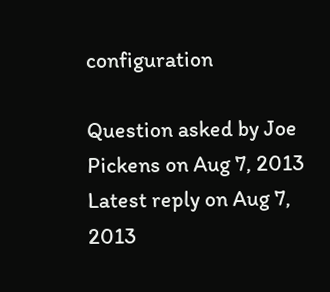configuration

Question asked by Joe Pickens on Aug 7, 2013
Latest reply on Aug 7, 2013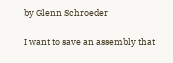by Glenn Schroeder

I want to save an assembly that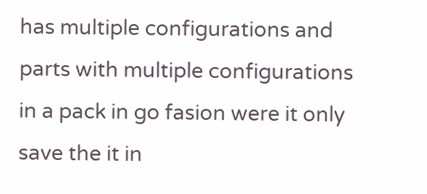has multiple configurations and parts with multiple configurations in a pack in go fasion were it only save the it in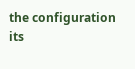the configuration its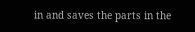in and saves the parts in the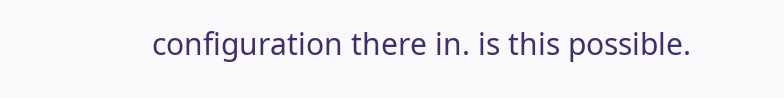configuration there in. is this possible.